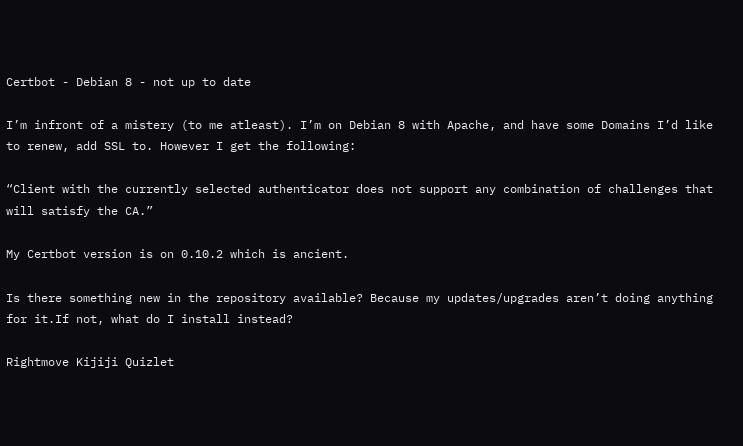Certbot - Debian 8 - not up to date

I’m infront of a mistery (to me atleast). I’m on Debian 8 with Apache, and have some Domains I’d like to renew, add SSL to. However I get the following:

“Client with the currently selected authenticator does not support any combination of challenges that will satisfy the CA.”

My Certbot version is on 0.10.2 which is ancient.

Is there something new in the repository available? Because my updates/upgrades aren’t doing anything for it.If not, what do I install instead?

Rightmove Kijiji Quizlet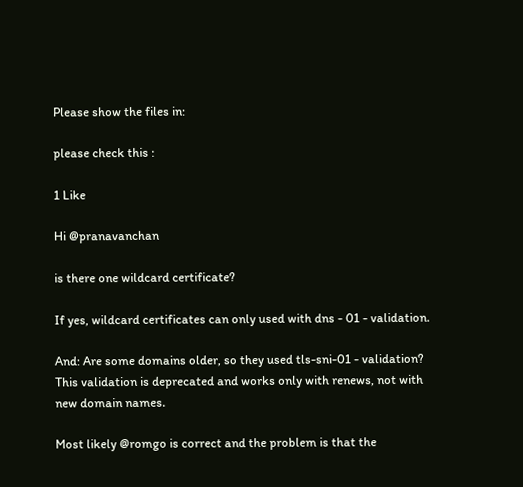Please show the files in:

please check this :

1 Like

Hi @pranavanchan

is there one wildcard certificate?

If yes, wildcard certificates can only used with dns - 01 - validation.

And: Are some domains older, so they used tls-sni-01 - validation? This validation is deprecated and works only with renews, not with new domain names.

Most likely @romgo is correct and the problem is that the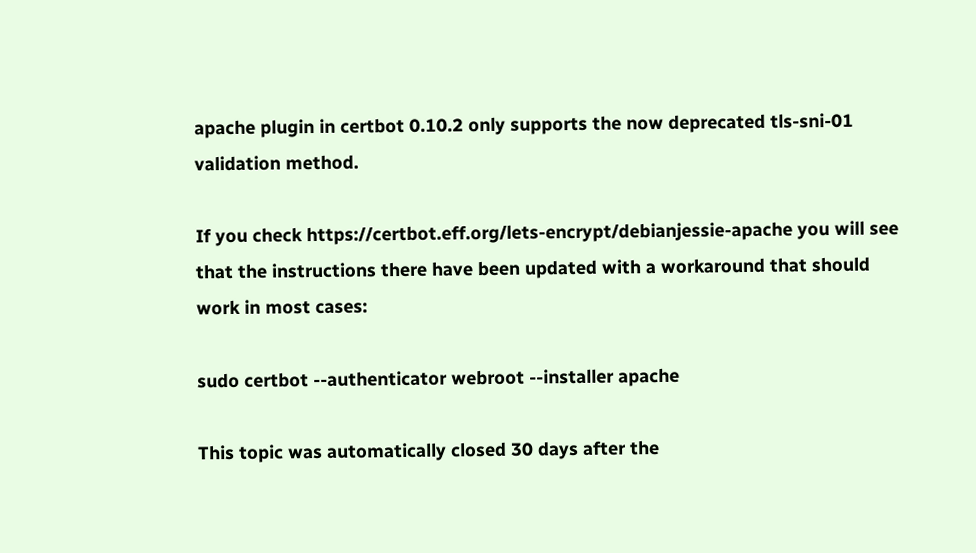apache plugin in certbot 0.10.2 only supports the now deprecated tls-sni-01 validation method.

If you check https://certbot.eff.org/lets-encrypt/debianjessie-apache you will see that the instructions there have been updated with a workaround that should work in most cases:

sudo certbot --authenticator webroot --installer apache

This topic was automatically closed 30 days after the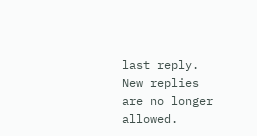last reply. New replies are no longer allowed.